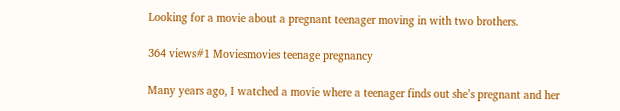Looking for a movie about a pregnant teenager moving in with two brothers.

364 views#1 Moviesmovies teenage pregnancy

Many years ago, I watched a movie where a teenager finds out she’s pregnant and her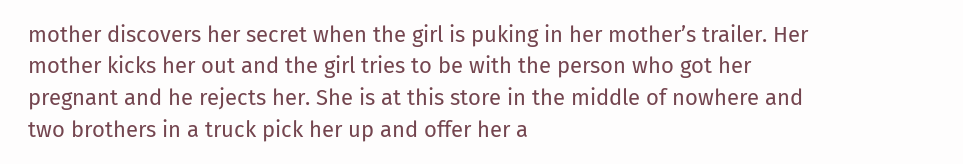mother discovers her secret when the girl is puking in her mother’s trailer. Her mother kicks her out and the girl tries to be with the person who got her pregnant and he rejects her. She is at this store in the middle of nowhere and two brothers in a truck pick her up and offer her a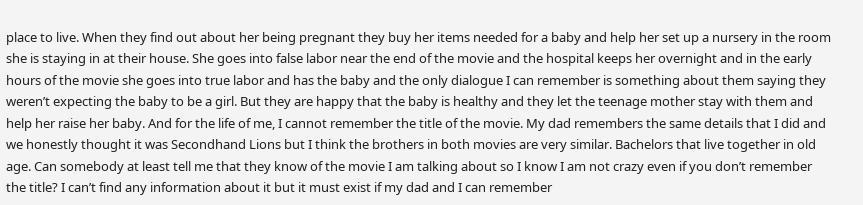place to live. When they find out about her being pregnant they buy her items needed for a baby and help her set up a nursery in the room she is staying in at their house. She goes into false labor near the end of the movie and the hospital keeps her overnight and in the early hours of the movie she goes into true labor and has the baby and the only dialogue I can remember is something about them saying they weren’t expecting the baby to be a girl. But they are happy that the baby is healthy and they let the teenage mother stay with them and help her raise her baby. And for the life of me, I cannot remember the title of the movie. My dad remembers the same details that I did and we honestly thought it was Secondhand Lions but I think the brothers in both movies are very similar. Bachelors that live together in old age. Can somebody at least tell me that they know of the movie I am talking about so I know I am not crazy even if you don’t remember the title? I can’t find any information about it but it must exist if my dad and I can remember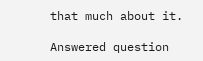that much about it.

Answered question